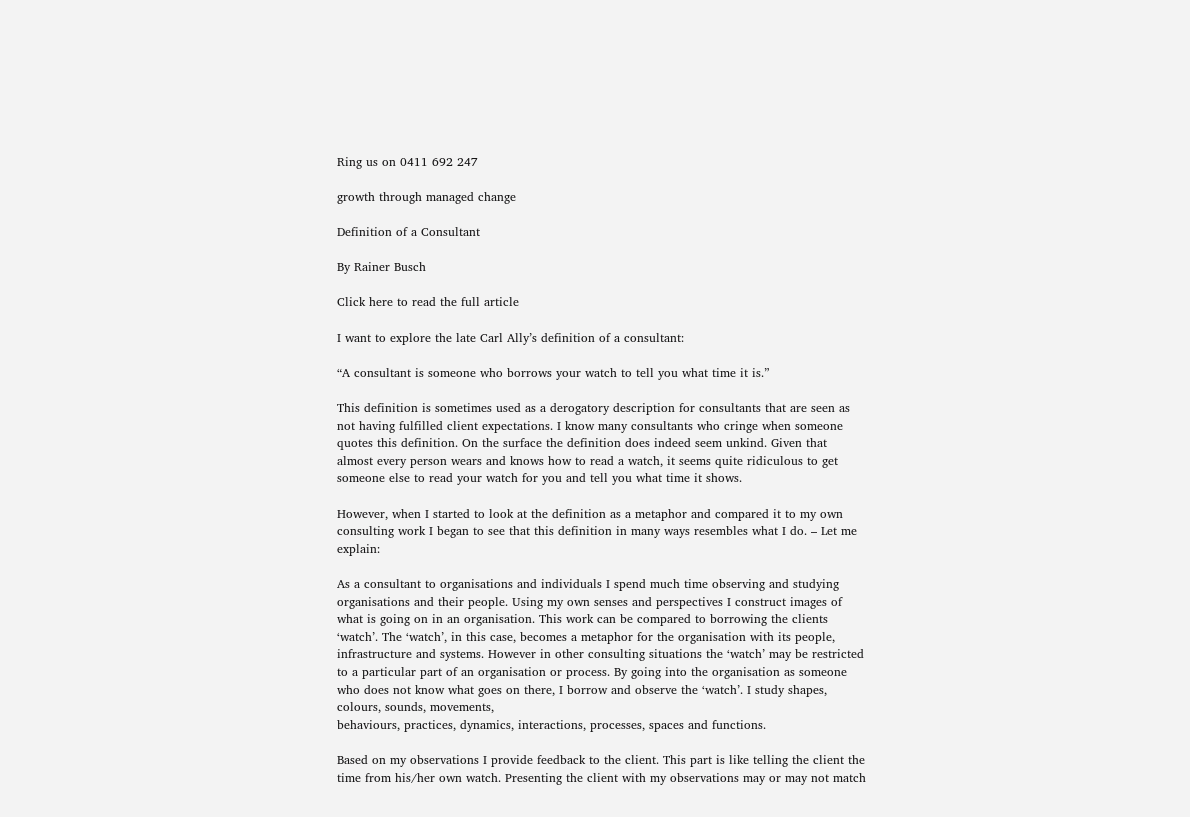Ring us on 0411 692 247

growth through managed change

Definition of a Consultant

By Rainer Busch

Click here to read the full article

I want to explore the late Carl Ally’s definition of a consultant:

“A consultant is someone who borrows your watch to tell you what time it is.”

This definition is sometimes used as a derogatory description for consultants that are seen as not having fulfilled client expectations. I know many consultants who cringe when someone quotes this definition. On the surface the definition does indeed seem unkind. Given that almost every person wears and knows how to read a watch, it seems quite ridiculous to get someone else to read your watch for you and tell you what time it shows.

However, when I started to look at the definition as a metaphor and compared it to my own consulting work I began to see that this definition in many ways resembles what I do. – Let me explain:

As a consultant to organisations and individuals I spend much time observing and studying organisations and their people. Using my own senses and perspectives I construct images of what is going on in an organisation. This work can be compared to borrowing the clients ‘watch’. The ‘watch’, in this case, becomes a metaphor for the organisation with its people, infrastructure and systems. However in other consulting situations the ‘watch’ may be restricted to a particular part of an organisation or process. By going into the organisation as someone who does not know what goes on there, I borrow and observe the ‘watch’. I study shapes, colours, sounds, movements,
behaviours, practices, dynamics, interactions, processes, spaces and functions.

Based on my observations I provide feedback to the client. This part is like telling the client the time from his/her own watch. Presenting the client with my observations may or may not match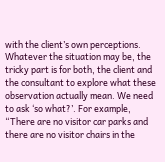with the client’s own perceptions. Whatever the situation may be, the tricky part is for both, the client and the consultant to explore what these observation actually mean. We need to ask ‘so what?’. For example, “There are no visitor car parks and there are no visitor chairs in the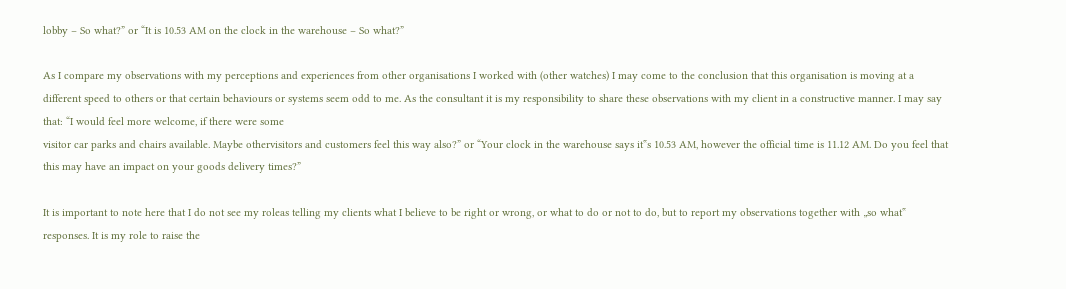lobby – So what?” or “It is 10.53 AM on the clock in the warehouse – So what?”

As I compare my observations with my perceptions and experiences from other organisations I worked with (other watches) I may come to the conclusion that this organisation is moving at a different speed to others or that certain behaviours or systems seem odd to me. As the consultant it is my responsibility to share these observations with my client in a constructive manner. I may say that: “I would feel more welcome, if there were some
visitor car parks and chairs available. Maybe othervisitors and customers feel this way also?” or “Your clock in the warehouse says it‟s 10.53 AM, however the official time is 11.12 AM. Do you feel that this may have an impact on your goods delivery times?”

It is important to note here that I do not see my roleas telling my clients what I believe to be right or wrong, or what to do or not to do, but to report my observations together with „so what‟ responses. It is my role to raise the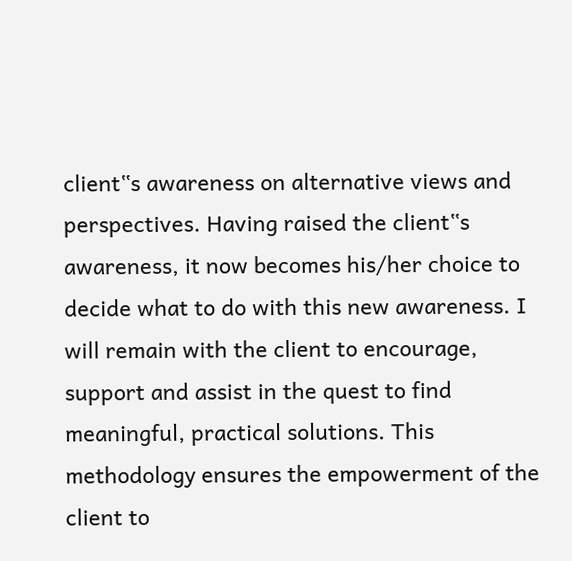client‟s awareness on alternative views and perspectives. Having raised the client‟s awareness, it now becomes his/her choice to decide what to do with this new awareness. I will remain with the client to encourage, support and assist in the quest to find meaningful, practical solutions. This methodology ensures the empowerment of the client to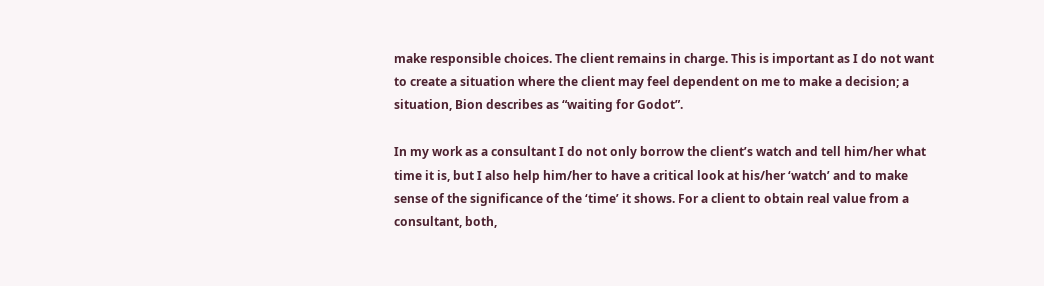make responsible choices. The client remains in charge. This is important as I do not want to create a situation where the client may feel dependent on me to make a decision; a situation, Bion describes as “waiting for Godot”.

In my work as a consultant I do not only borrow the client’s watch and tell him/her what time it is, but I also help him/her to have a critical look at his/her ‘watch’ and to make sense of the significance of the ‘time’ it shows. For a client to obtain real value from a consultant, both,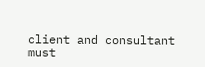client and consultant must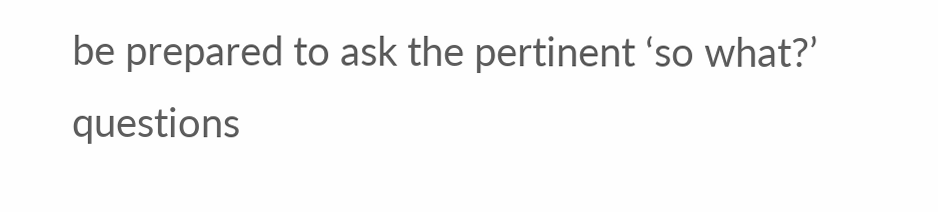be prepared to ask the pertinent ‘so what?’ questions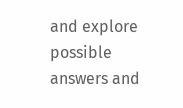and explore possible answers and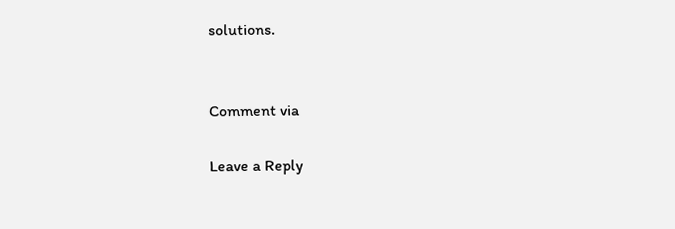solutions.


Comment via

Leave a Reply